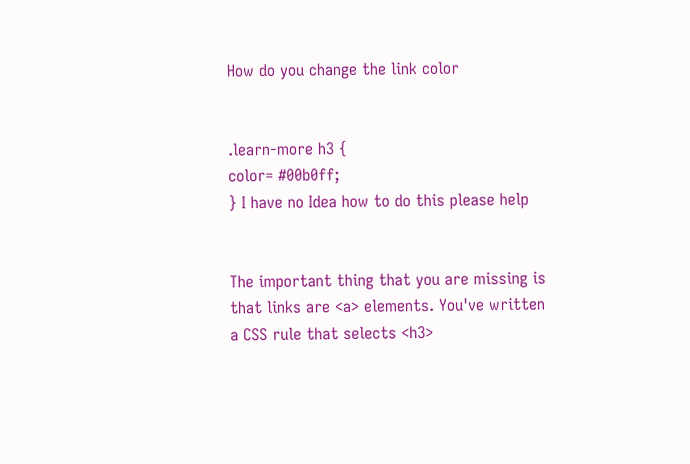How do you change the link color


.learn-more h3 {
color= #00b0ff;
} I have no Idea how to do this please help


The important thing that you are missing is that links are <a> elements. You've written a CSS rule that selects <h3>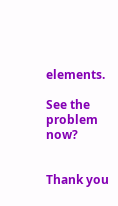elements.

See the problem now?


Thank you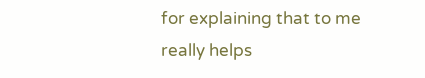for explaining that to me really helps